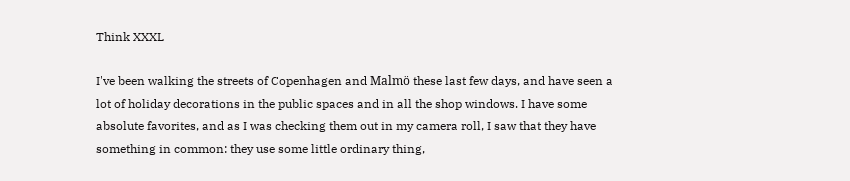Think XXXL

I've been walking the streets of Copenhagen and Malmö these last few days, and have seen a lot of holiday decorations in the public spaces and in all the shop windows. I have some absolute favorites, and as I was checking them out in my camera roll, I saw that they have something in common: they use some little ordinary thing,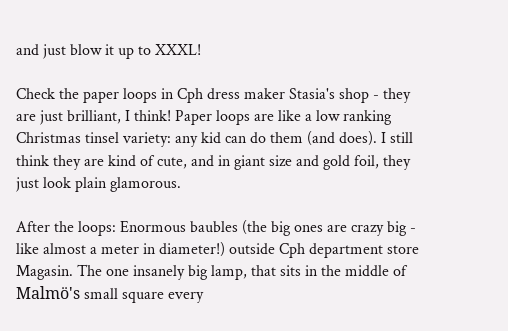and just blow it up to XXXL!

Check the paper loops in Cph dress maker Stasia's shop - they are just brilliant, I think! Paper loops are like a low ranking Christmas tinsel variety: any kid can do them (and does). I still think they are kind of cute, and in giant size and gold foil, they just look plain glamorous.

After the loops: Enormous baubles (the big ones are crazy big - like almost a meter in diameter!) outside Cph department store Magasin. The one insanely big lamp, that sits in the middle of Malmö's small square every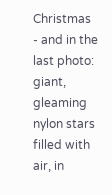Christmas - and in the last photo: giant, gleaming nylon stars filled with air, in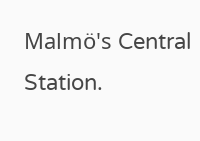Malmö's Central Station.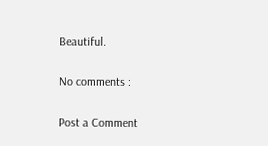Beautiful.

No comments :

Post a Comment